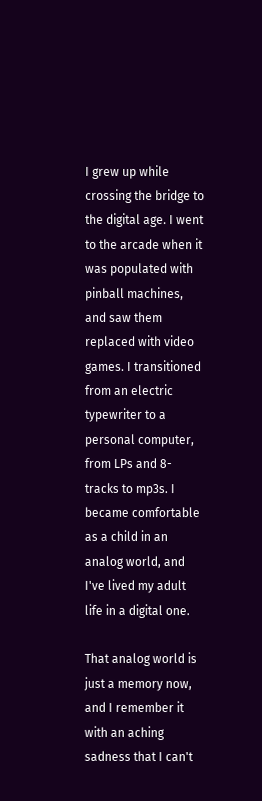I grew up while crossing the bridge to the digital age. I went to the arcade when it was populated with pinball machines, and saw them replaced with video games. I transitioned from an electric typewriter to a personal computer, from LPs and 8-tracks to mp3s. I became comfortable as a child in an analog world, and I've lived my adult life in a digital one.

That analog world is just a memory now, and I remember it with an aching sadness that I can't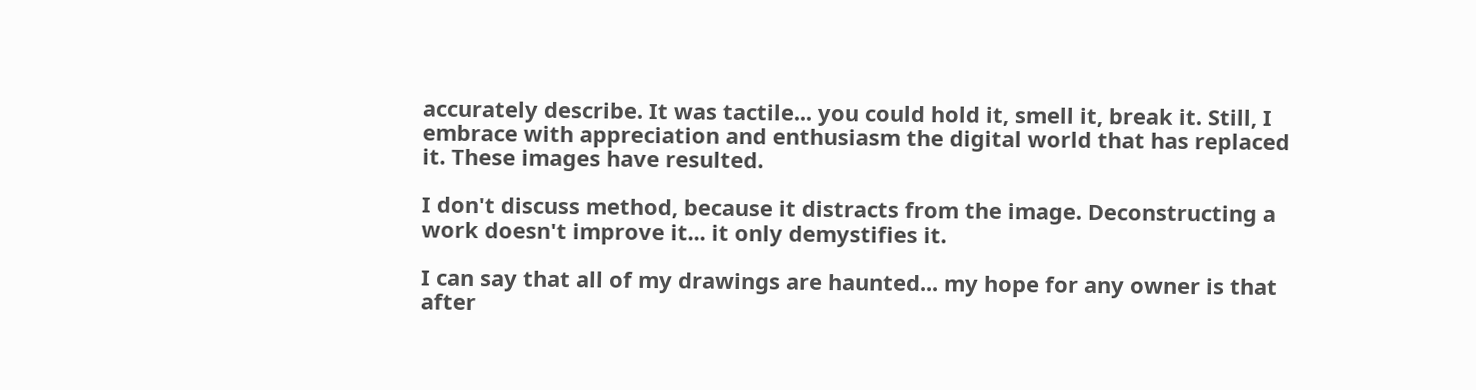accurately describe. It was tactile... you could hold it, smell it, break it. Still, I embrace with appreciation and enthusiasm the digital world that has replaced it. These images have resulted.

I don't discuss method, because it distracts from the image. Deconstructing a work doesn't improve it... it only demystifies it.

I can say that all of my drawings are haunted... my hope for any owner is that after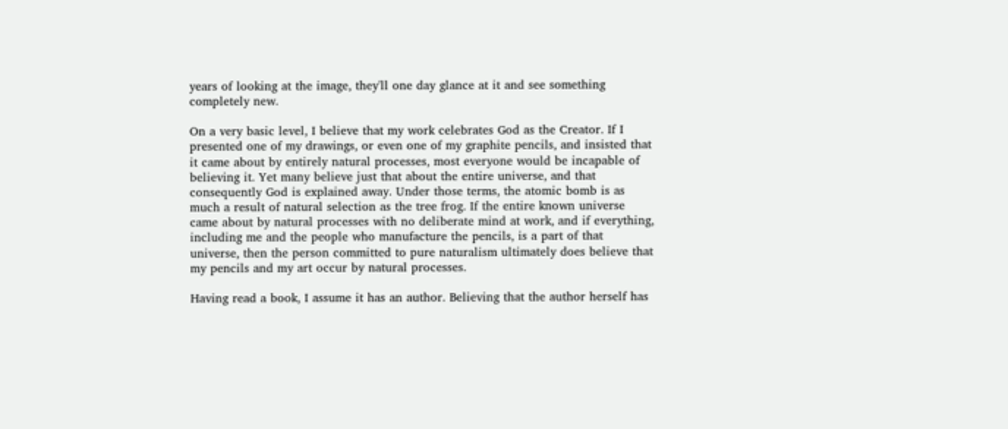years of looking at the image, they'll one day glance at it and see something completely new.

On a very basic level, I believe that my work celebrates God as the Creator. If I presented one of my drawings, or even one of my graphite pencils, and insisted that it came about by entirely natural processes, most everyone would be incapable of believing it. Yet many believe just that about the entire universe, and that consequently God is explained away. Under those terms, the atomic bomb is as much a result of natural selection as the tree frog. If the entire known universe came about by natural processes with no deliberate mind at work, and if everything, including me and the people who manufacture the pencils, is a part of that universe, then the person committed to pure naturalism ultimately does believe that my pencils and my art occur by natural processes.

Having read a book, I assume it has an author. Believing that the author herself has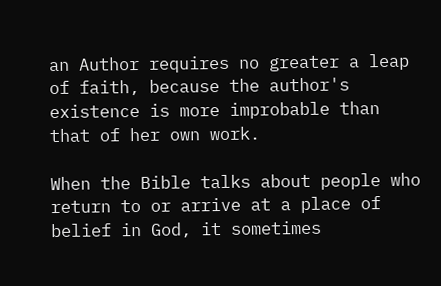an Author requires no greater a leap of faith, because the author's existence is more improbable than that of her own work.

When the Bible talks about people who return to or arrive at a place of belief in God, it sometimes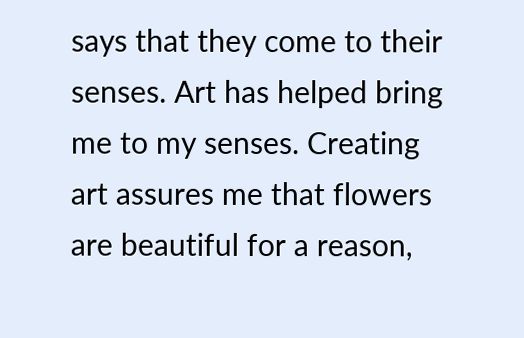says that they come to their senses. Art has helped bring me to my senses. Creating art assures me that flowers are beautiful for a reason,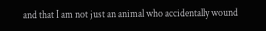and that I am not just an animal who accidentally wound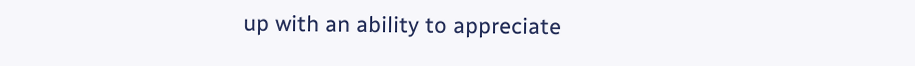up with an ability to appreciate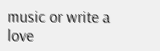music or write a love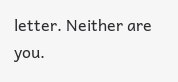letter. Neither are you.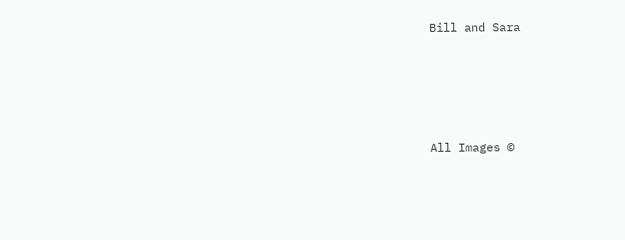Bill and Sara




All Images ©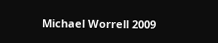Michael Worrell 2009